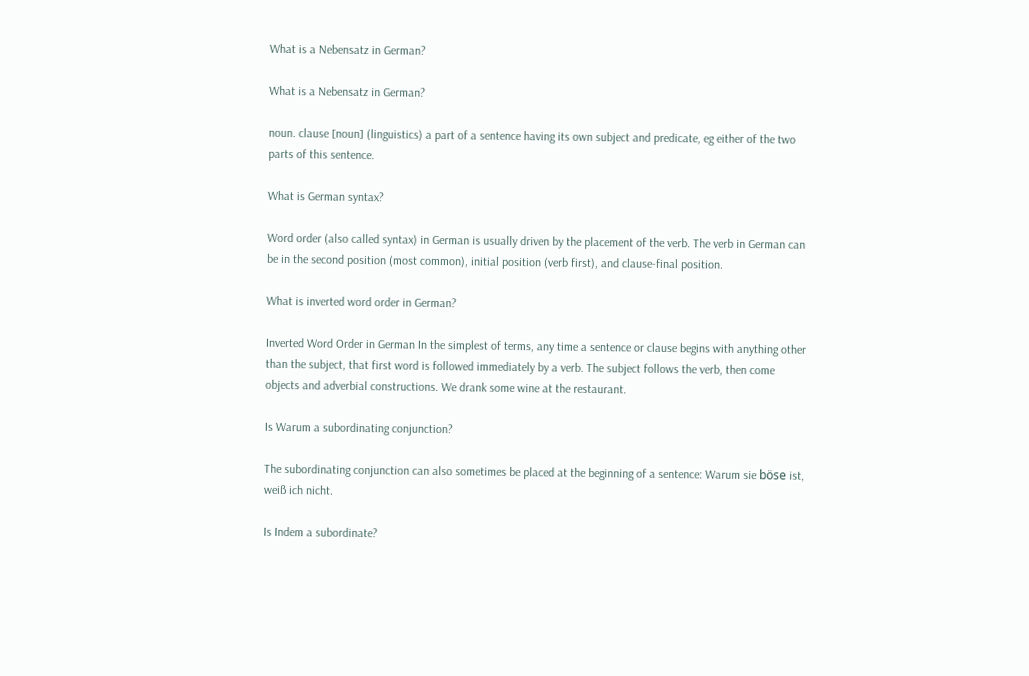What is a Nebensatz in German?

What is a Nebensatz in German?

noun. clause [noun] (linguistics) a part of a sentence having its own subject and predicate, eg either of the two parts of this sentence.

What is German syntax?

Word order (also called syntax) in German is usually driven by the placement of the verb. The verb in German can be in the second position (most common), initial position (verb first), and clause-final position.

What is inverted word order in German?

Inverted Word Order in German In the simplest of terms, any time a sentence or clause begins with anything other than the subject, that first word is followed immediately by a verb. The subject follows the verb, then come objects and adverbial constructions. We drank some wine at the restaurant.

Is Warum a subordinating conjunction?

The subordinating conjunction can also sometimes be placed at the beginning of a sentence: Warum sie böse ist, weiß ich nicht.

Is Indem a subordinate?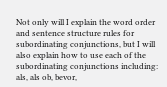Not only will I explain the word order and sentence structure rules for subordinating conjunctions, but I will also explain how to use each of the subordinating conjunctions including: als, als ob, bevor,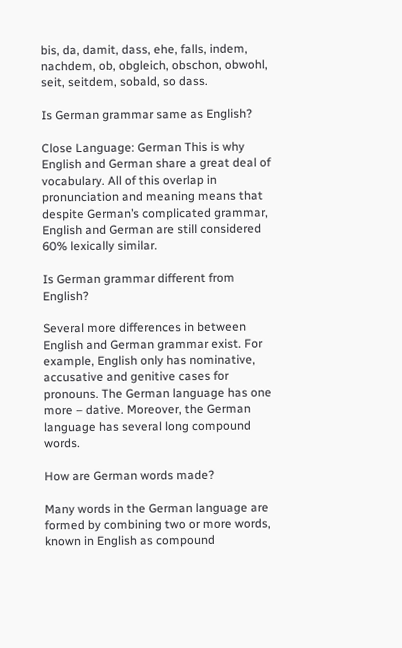bis, da, damit, dass, ehe, falls, indem, nachdem, ob, obgleich, obschon, obwohl, seit, seitdem, sobald, so dass.

Is German grammar same as English?

Close Language: German This is why English and German share a great deal of vocabulary. All of this overlap in pronunciation and meaning means that despite German’s complicated grammar, English and German are still considered 60% lexically similar.

Is German grammar different from English?

Several more differences in between English and German grammar exist. For example, English only has nominative, accusative and genitive cases for pronouns. The German language has one more – dative. Moreover, the German language has several long compound words.

How are German words made?

Many words in the German language are formed by combining two or more words, known in English as compound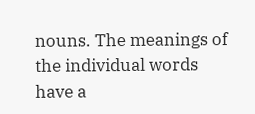nouns. The meanings of the individual words have a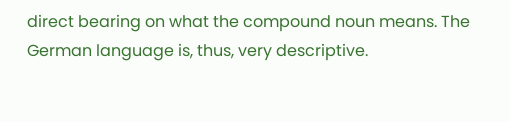direct bearing on what the compound noun means. The German language is, thus, very descriptive.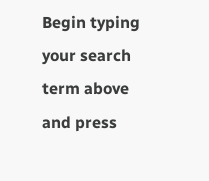Begin typing your search term above and press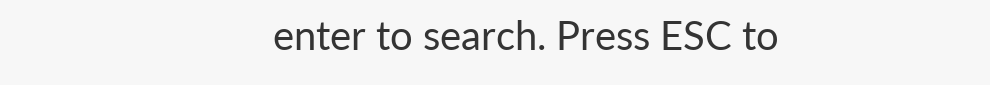enter to search. Press ESC to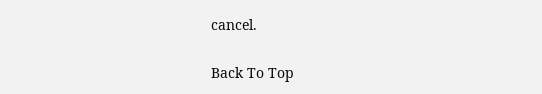cancel.

Back To Top